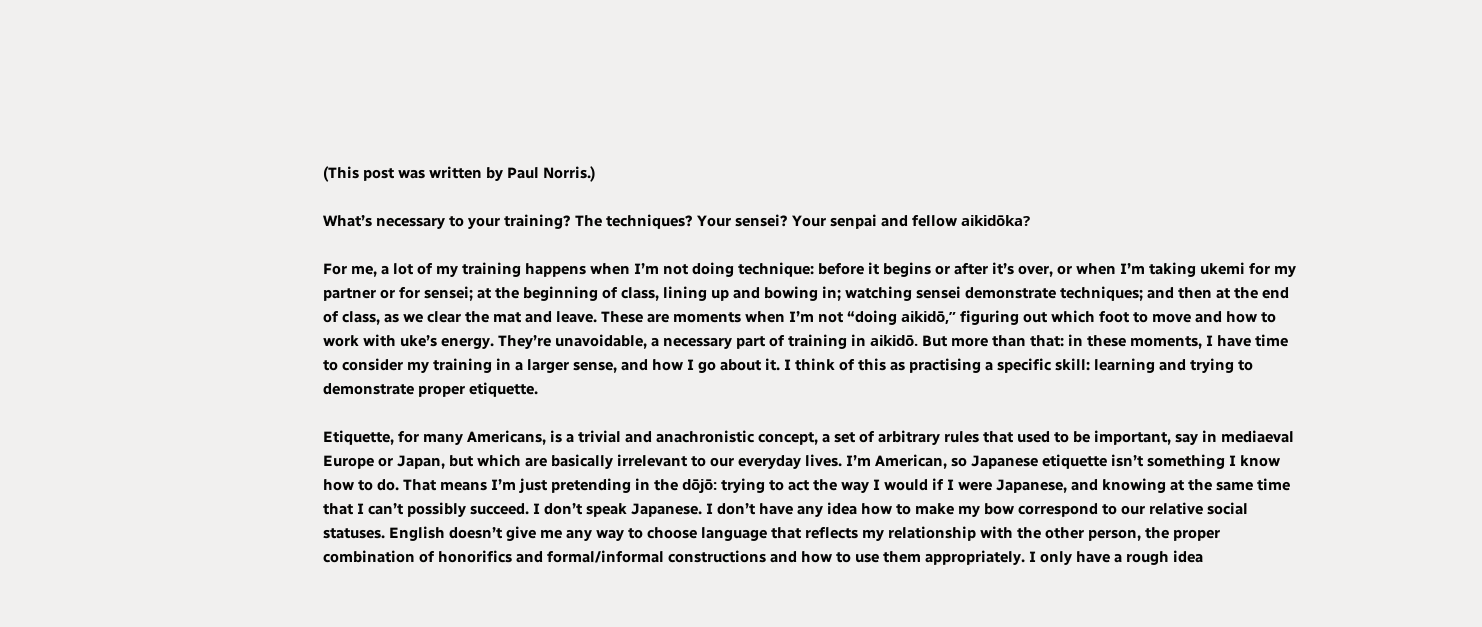(This post was written by Paul Norris.)

What’s necessary to your training? The techniques? Your sensei? Your senpai and fellow aikidōka?

For me, a lot of my training happens when I’m not doing technique: before it begins or after it’s over, or when I’m taking ukemi for my partner or for sensei; at the beginning of class, lining up and bowing in; watching sensei demonstrate techniques; and then at the end of class, as we clear the mat and leave. These are moments when I’m not “doing aikidō,” figuring out which foot to move and how to work with uke’s energy. They’re unavoidable, a necessary part of training in aikidō. But more than that: in these moments, I have time to consider my training in a larger sense, and how I go about it. I think of this as practising a specific skill: learning and trying to demonstrate proper etiquette.

Etiquette, for many Americans, is a trivial and anachronistic concept, a set of arbitrary rules that used to be important, say in mediaeval Europe or Japan, but which are basically irrelevant to our everyday lives. I’m American, so Japanese etiquette isn’t something I know how to do. That means I’m just pretending in the dōjō: trying to act the way I would if I were Japanese, and knowing at the same time that I can’t possibly succeed. I don’t speak Japanese. I don’t have any idea how to make my bow correspond to our relative social statuses. English doesn’t give me any way to choose language that reflects my relationship with the other person, the proper combination of honorifics and formal/informal constructions and how to use them appropriately. I only have a rough idea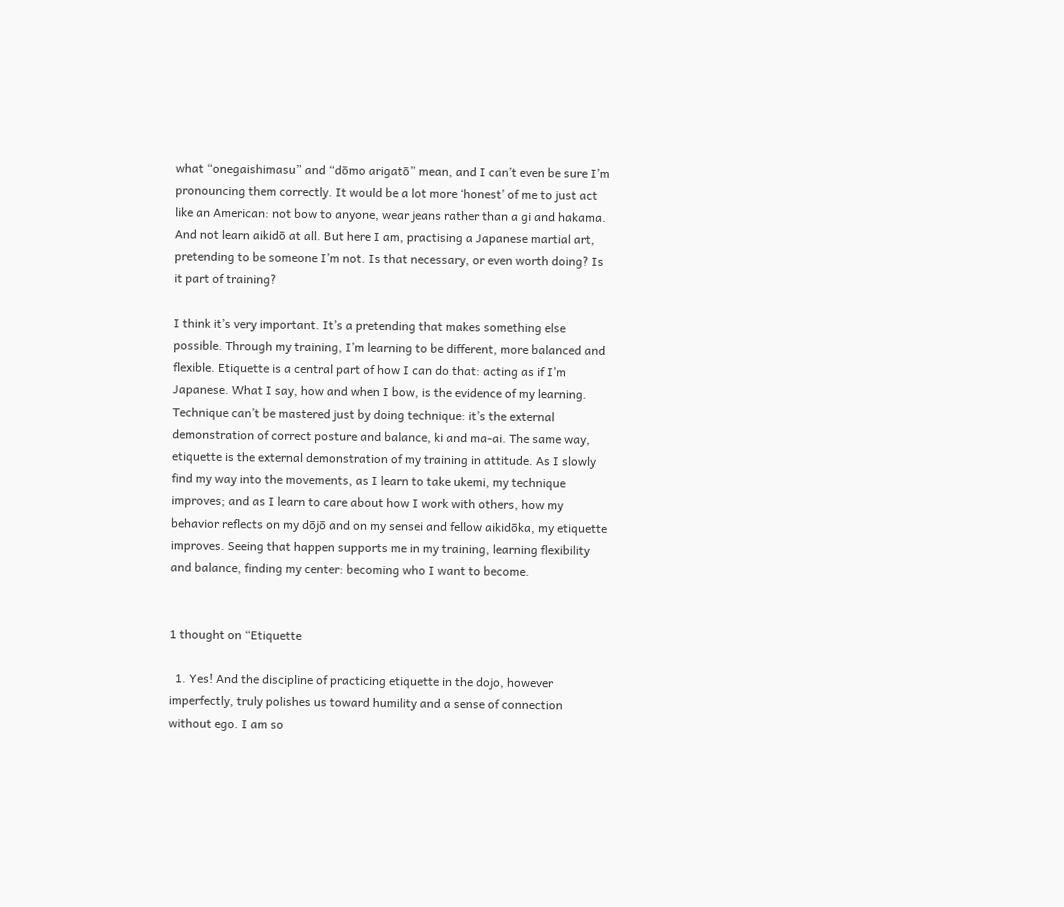what “onegaishimasu” and “dōmo arigatō” mean, and I can’t even be sure I’m pronouncing them correctly. It would be a lot more ‘honest’ of me to just act like an American: not bow to anyone, wear jeans rather than a gi and hakama. And not learn aikidō at all. But here I am, practising a Japanese martial art, pretending to be someone I’m not. Is that necessary, or even worth doing? Is it part of training?

I think it’s very important. It’s a pretending that makes something else possible. Through my training, I’m learning to be different, more balanced and flexible. Etiquette is a central part of how I can do that: acting as if I’m Japanese. What I say, how and when I bow, is the evidence of my learning. Technique can’t be mastered just by doing technique: it’s the external demonstration of correct posture and balance, ki and ma-ai. The same way, etiquette is the external demonstration of my training in attitude. As I slowly find my way into the movements, as I learn to take ukemi, my technique improves; and as I learn to care about how I work with others, how my behavior reflects on my dōjō and on my sensei and fellow aikidōka, my etiquette improves. Seeing that happen supports me in my training, learning flexibility and balance, finding my center: becoming who I want to become.


1 thought on “Etiquette

  1. Yes! And the discipline of practicing etiquette in the dojo, however imperfectly, truly polishes us toward humility and a sense of connection without ego. I am so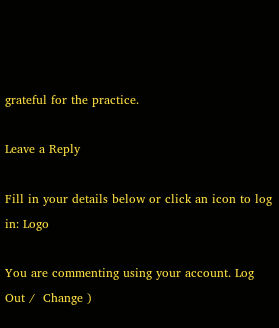grateful for the practice.

Leave a Reply

Fill in your details below or click an icon to log in: Logo

You are commenting using your account. Log Out /  Change )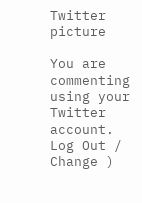Twitter picture

You are commenting using your Twitter account. Log Out /  Change )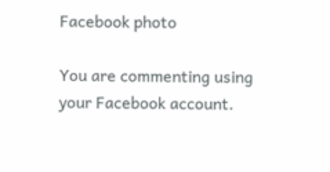Facebook photo

You are commenting using your Facebook account.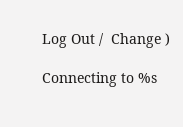Log Out /  Change )

Connecting to %s